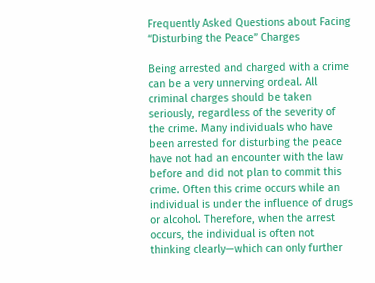Frequently Asked Questions about Facing “Disturbing the Peace” Charges

Being arrested and charged with a crime can be a very unnerving ordeal. All criminal charges should be taken seriously, regardless of the severity of the crime. Many individuals who have been arrested for disturbing the peace have not had an encounter with the law before and did not plan to commit this crime. Often this crime occurs while an individual is under the influence of drugs or alcohol. Therefore, when the arrest occurs, the individual is often not thinking clearly—which can only further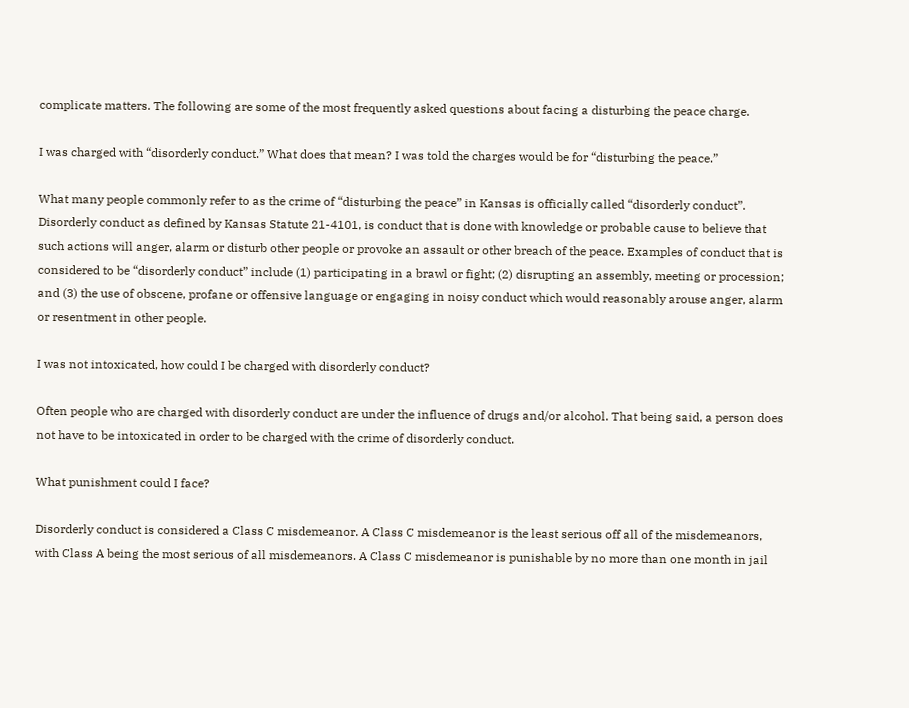complicate matters. The following are some of the most frequently asked questions about facing a disturbing the peace charge.

I was charged with “disorderly conduct.” What does that mean? I was told the charges would be for “disturbing the peace.”

What many people commonly refer to as the crime of “disturbing the peace” in Kansas is officially called “disorderly conduct”. Disorderly conduct as defined by Kansas Statute 21-4101, is conduct that is done with knowledge or probable cause to believe that such actions will anger, alarm or disturb other people or provoke an assault or other breach of the peace. Examples of conduct that is considered to be “disorderly conduct” include (1) participating in a brawl or fight; (2) disrupting an assembly, meeting or procession; and (3) the use of obscene, profane or offensive language or engaging in noisy conduct which would reasonably arouse anger, alarm or resentment in other people.

I was not intoxicated, how could I be charged with disorderly conduct?

Often people who are charged with disorderly conduct are under the influence of drugs and/or alcohol. That being said, a person does not have to be intoxicated in order to be charged with the crime of disorderly conduct.

What punishment could I face?

Disorderly conduct is considered a Class C misdemeanor. A Class C misdemeanor is the least serious off all of the misdemeanors, with Class A being the most serious of all misdemeanors. A Class C misdemeanor is punishable by no more than one month in jail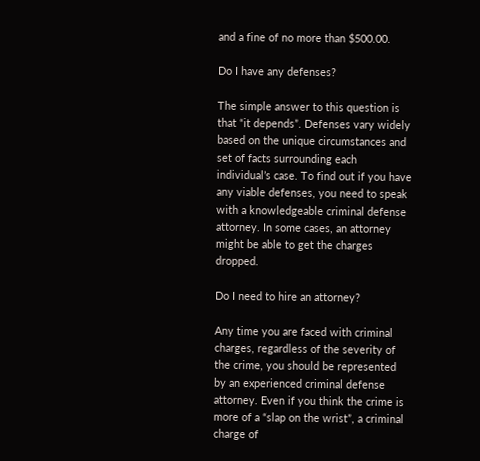and a fine of no more than $500.00.

Do I have any defenses?

The simple answer to this question is that “it depends”. Defenses vary widely based on the unique circumstances and set of facts surrounding each individual’s case. To find out if you have any viable defenses, you need to speak with a knowledgeable criminal defense attorney. In some cases, an attorney might be able to get the charges dropped.

Do I need to hire an attorney?

Any time you are faced with criminal charges, regardless of the severity of the crime, you should be represented by an experienced criminal defense attorney. Even if you think the crime is more of a “slap on the wrist”, a criminal charge of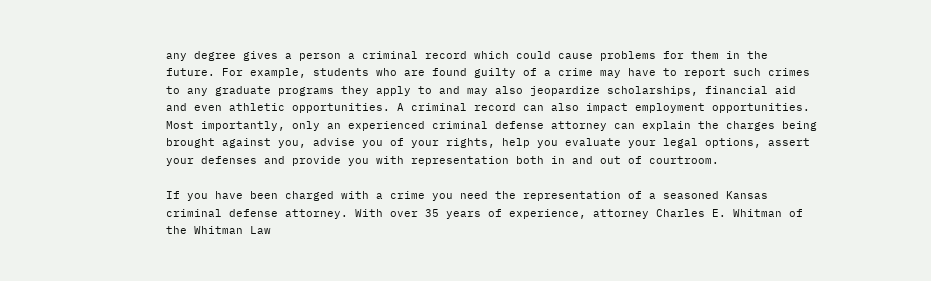any degree gives a person a criminal record which could cause problems for them in the future. For example, students who are found guilty of a crime may have to report such crimes to any graduate programs they apply to and may also jeopardize scholarships, financial aid and even athletic opportunities. A criminal record can also impact employment opportunities. Most importantly, only an experienced criminal defense attorney can explain the charges being brought against you, advise you of your rights, help you evaluate your legal options, assert your defenses and provide you with representation both in and out of courtroom.

If you have been charged with a crime you need the representation of a seasoned Kansas criminal defense attorney. With over 35 years of experience, attorney Charles E. Whitman of the Whitman Law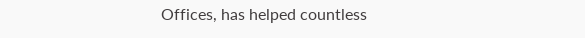Offices, has helped countless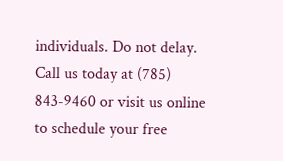individuals. Do not delay. Call us today at (785) 843-9460 or visit us online to schedule your free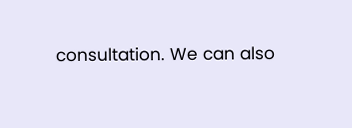consultation. We can also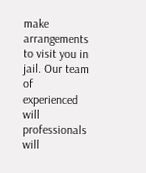make arrangements to visit you in jail. Our team of experienced will professionals will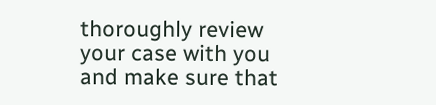thoroughly review your case with you and make sure that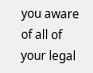you aware of all of your legal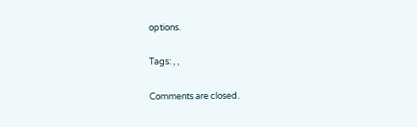options.

Tags: , ,

Comments are closed.